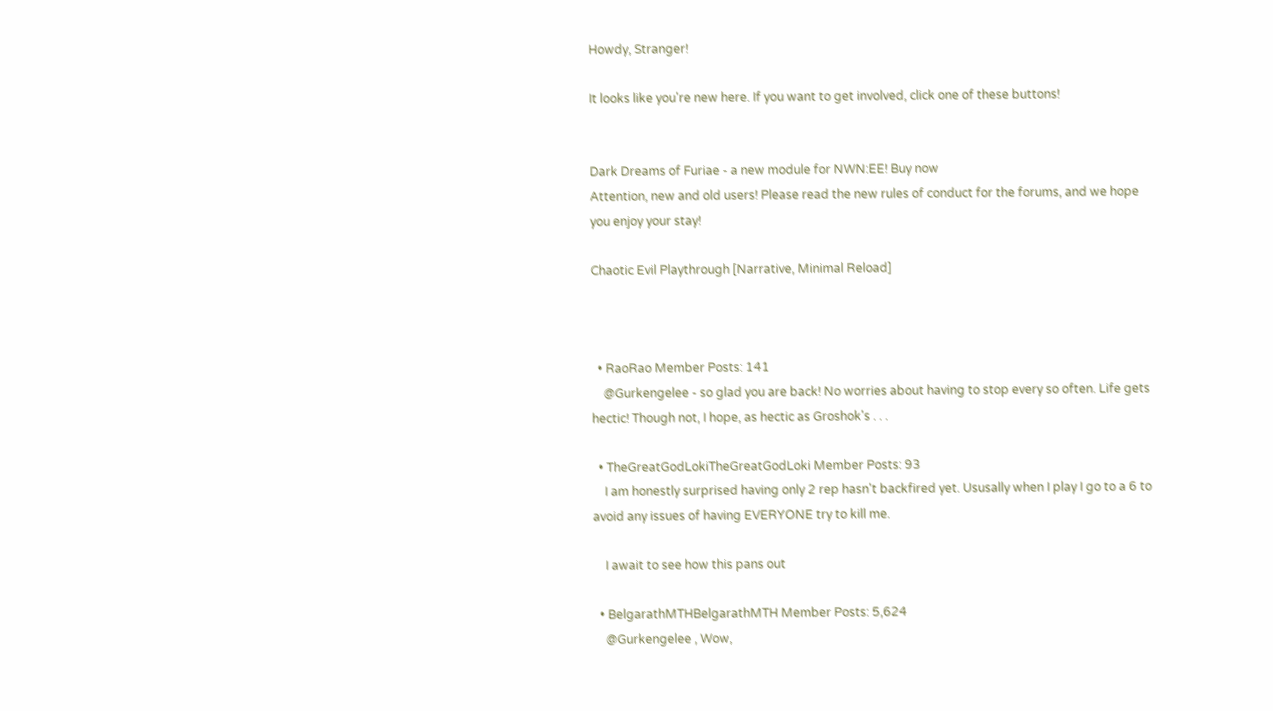Howdy, Stranger!

It looks like you're new here. If you want to get involved, click one of these buttons!


Dark Dreams of Furiae - a new module for NWN:EE! Buy now
Attention, new and old users! Please read the new rules of conduct for the forums, and we hope you enjoy your stay!

Chaotic Evil Playthrough [Narrative, Minimal Reload]



  • RaoRao Member Posts: 141
    @Gurkengelee - so glad you are back! No worries about having to stop every so often. Life gets hectic! Though not, I hope, as hectic as Groshok's . . .

  • TheGreatGodLokiTheGreatGodLoki Member Posts: 93
    I am honestly surprised having only 2 rep hasn't backfired yet. Ususally when I play I go to a 6 to avoid any issues of having EVERYONE try to kill me.

    I await to see how this pans out

  • BelgarathMTHBelgarathMTH Member Posts: 5,624
    @Gurkengelee , Wow,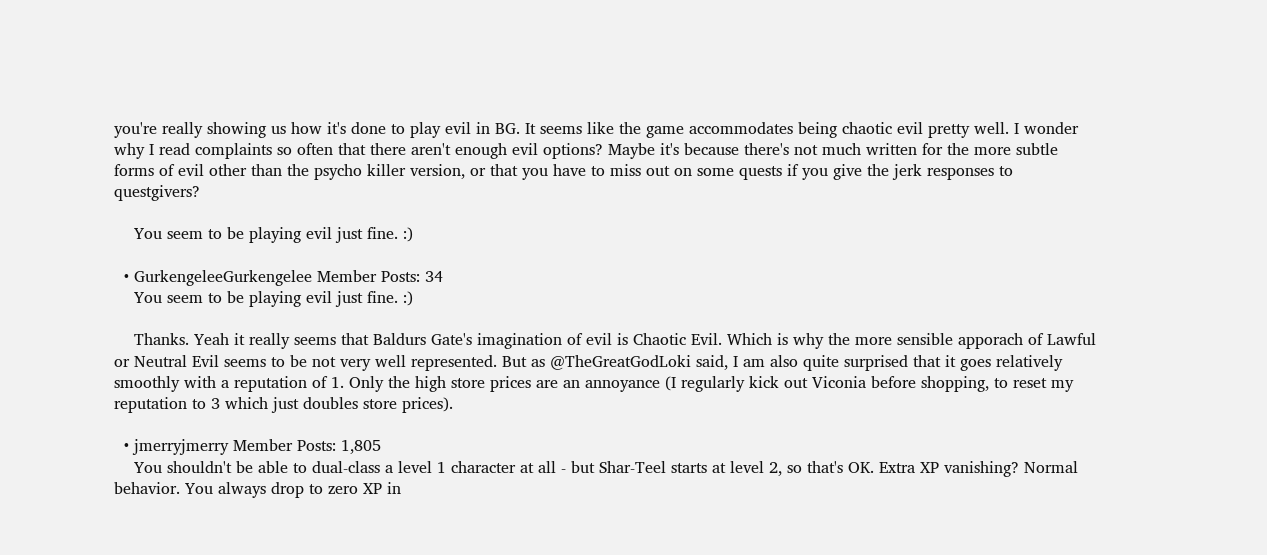you're really showing us how it's done to play evil in BG. It seems like the game accommodates being chaotic evil pretty well. I wonder why I read complaints so often that there aren't enough evil options? Maybe it's because there's not much written for the more subtle forms of evil other than the psycho killer version, or that you have to miss out on some quests if you give the jerk responses to questgivers?

    You seem to be playing evil just fine. :)

  • GurkengeleeGurkengelee Member Posts: 34
    You seem to be playing evil just fine. :)

    Thanks. Yeah it really seems that Baldurs Gate's imagination of evil is Chaotic Evil. Which is why the more sensible apporach of Lawful or Neutral Evil seems to be not very well represented. But as @TheGreatGodLoki said, I am also quite surprised that it goes relatively smoothly with a reputation of 1. Only the high store prices are an annoyance (I regularly kick out Viconia before shopping, to reset my reputation to 3 which just doubles store prices).

  • jmerryjmerry Member Posts: 1,805
    You shouldn't be able to dual-class a level 1 character at all - but Shar-Teel starts at level 2, so that's OK. Extra XP vanishing? Normal behavior. You always drop to zero XP in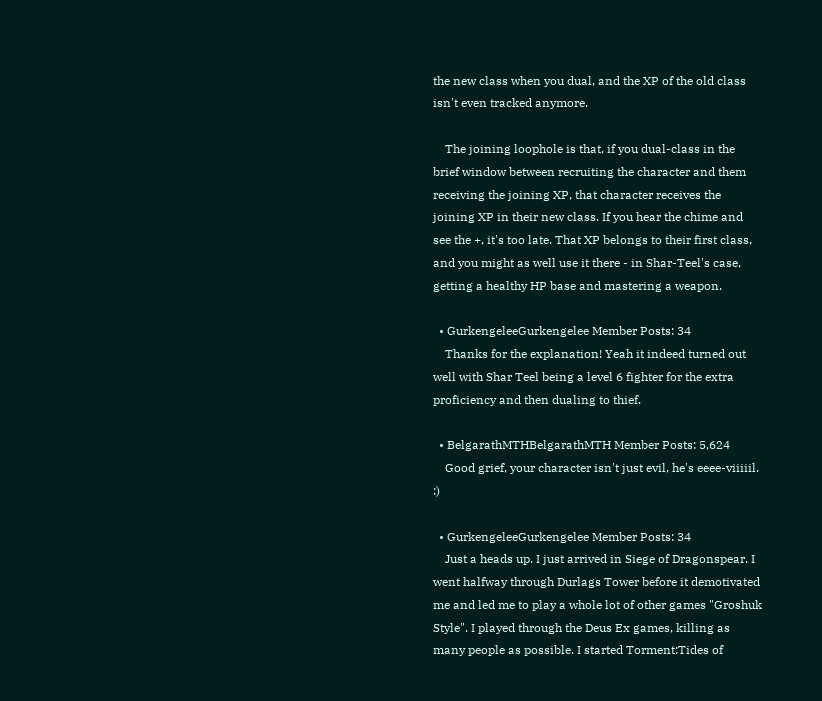the new class when you dual, and the XP of the old class isn't even tracked anymore.

    The joining loophole is that, if you dual-class in the brief window between recruiting the character and them receiving the joining XP, that character receives the joining XP in their new class. If you hear the chime and see the +, it's too late. That XP belongs to their first class, and you might as well use it there - in Shar-Teel's case, getting a healthy HP base and mastering a weapon.

  • GurkengeleeGurkengelee Member Posts: 34
    Thanks for the explanation! Yeah it indeed turned out well with Shar Teel being a level 6 fighter for the extra proficiency and then dualing to thief.

  • BelgarathMTHBelgarathMTH Member Posts: 5,624
    Good grief, your character isn't just evil, he's eeee-viiiiil. :)

  • GurkengeleeGurkengelee Member Posts: 34
    Just a heads up. I just arrived in Siege of Dragonspear. I went halfway through Durlags Tower before it demotivated me and led me to play a whole lot of other games "Groshuk Style". I played through the Deus Ex games, killing as many people as possible. I started Torment:Tides of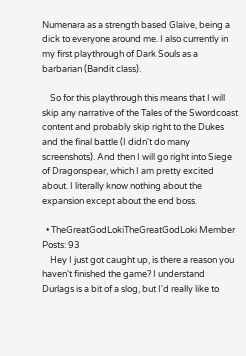Numenara as a strength based Glaive, being a dick to everyone around me. I also currently in my first playthrough of Dark Souls as a barbarian (Bandit class).

    So for this playthrough this means that I will skip any narrative of the Tales of the Swordcoast content and probably skip right to the Dukes and the final battle (I didn't do many screenshots). And then I will go right into Siege of Dragonspear, which I am pretty excited about. I literally know nothing about the expansion except about the end boss.

  • TheGreatGodLokiTheGreatGodLoki Member Posts: 93
    Hey I just got caught up, is there a reason you haven't finished the game? I understand Durlags is a bit of a slog, but I'd really like to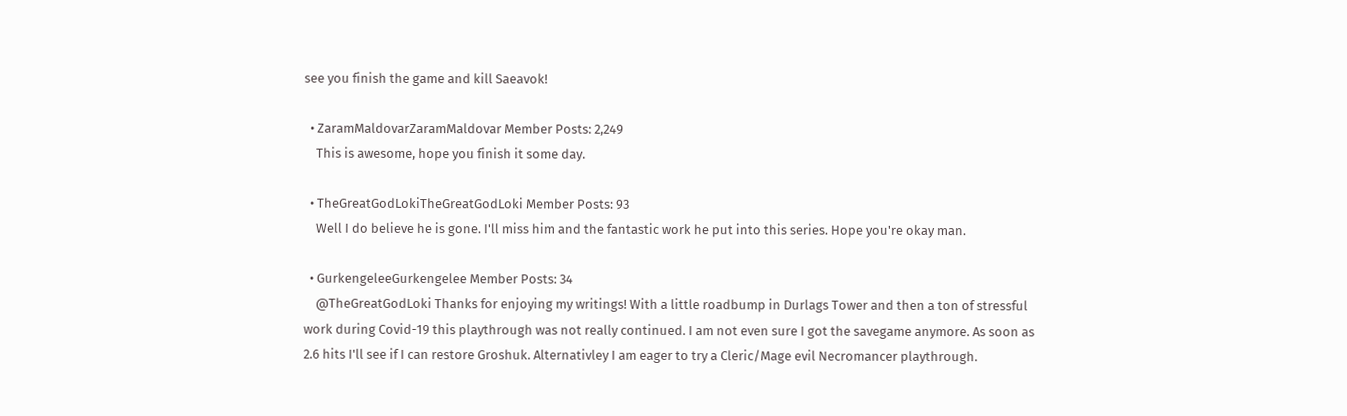see you finish the game and kill Saeavok!

  • ZaramMaldovarZaramMaldovar Member Posts: 2,249
    This is awesome, hope you finish it some day.

  • TheGreatGodLokiTheGreatGodLoki Member Posts: 93
    Well I do believe he is gone. I'll miss him and the fantastic work he put into this series. Hope you're okay man.

  • GurkengeleeGurkengelee Member Posts: 34
    @TheGreatGodLoki Thanks for enjoying my writings! With a little roadbump in Durlags Tower and then a ton of stressful work during Covid-19 this playthrough was not really continued. I am not even sure I got the savegame anymore. As soon as 2.6 hits I'll see if I can restore Groshuk. Alternativley I am eager to try a Cleric/Mage evil Necromancer playthrough.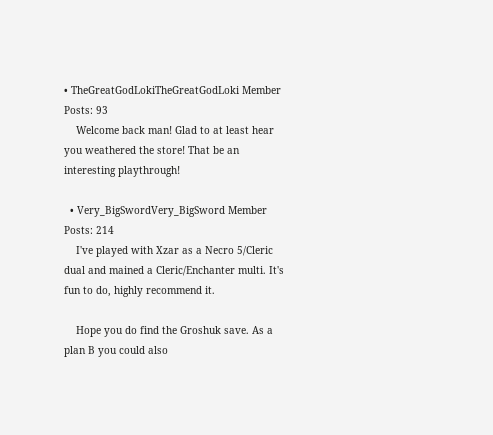• TheGreatGodLokiTheGreatGodLoki Member Posts: 93
    Welcome back man! Glad to at least hear you weathered the store! That be an interesting playthrough!

  • Very_BigSwordVery_BigSword Member Posts: 214
    I've played with Xzar as a Necro 5/Cleric dual and mained a Cleric/Enchanter multi. It's fun to do, highly recommend it.

    Hope you do find the Groshuk save. As a plan B you could also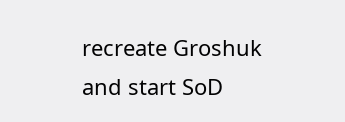recreate Groshuk and start SoD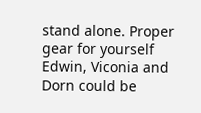stand alone. Proper gear for yourself Edwin, Viconia and Dorn could be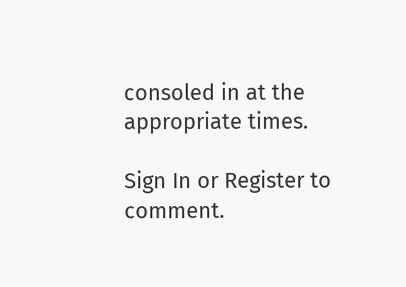consoled in at the appropriate times.

Sign In or Register to comment.